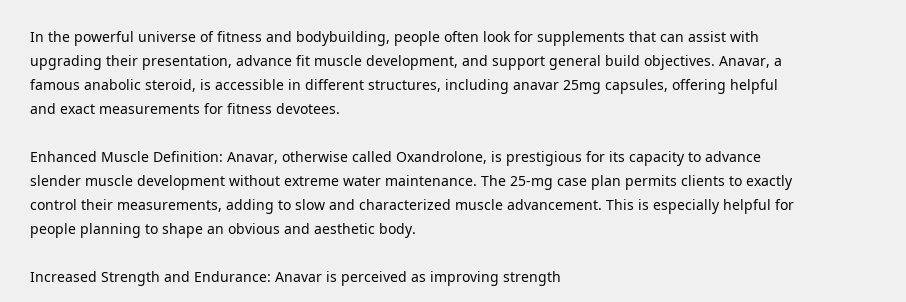In the powerful universe of fitness and bodybuilding, people often look for supplements that can assist with upgrading their presentation, advance fit muscle development, and support general build objectives. Anavar, a famous anabolic steroid, is accessible in different structures, including anavar 25mg capsules, offering helpful and exact measurements for fitness devotees.

Enhanced Muscle Definition: Anavar, otherwise called Oxandrolone, is prestigious for its capacity to advance slender muscle development without extreme water maintenance. The 25-mg case plan permits clients to exactly control their measurements, adding to slow and characterized muscle advancement. This is especially helpful for people planning to shape an obvious and aesthetic body.

Increased Strength and Endurance: Anavar is perceived as improving strength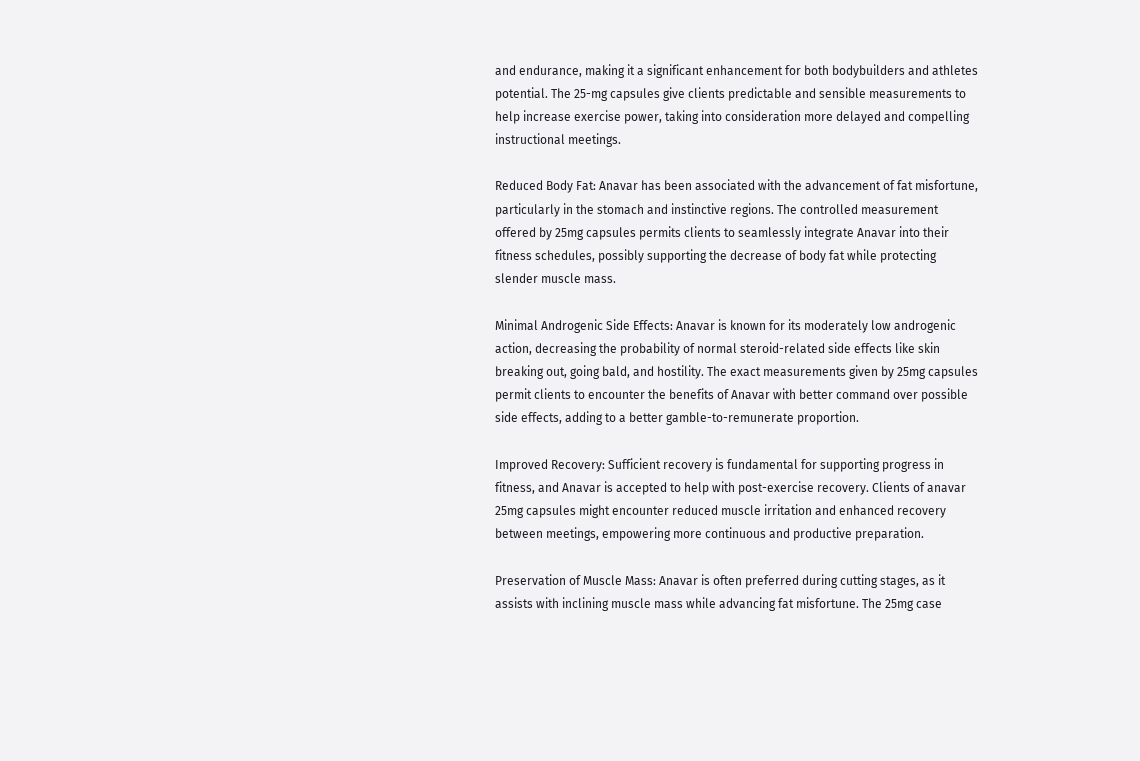and endurance, making it a significant enhancement for both bodybuilders and athletes potential. The 25-mg capsules give clients predictable and sensible measurements to help increase exercise power, taking into consideration more delayed and compelling instructional meetings.

Reduced Body Fat: Anavar has been associated with the advancement of fat misfortune, particularly in the stomach and instinctive regions. The controlled measurement offered by 25mg capsules permits clients to seamlessly integrate Anavar into their fitness schedules, possibly supporting the decrease of body fat while protecting slender muscle mass.

Minimal Androgenic Side Effects: Anavar is known for its moderately low androgenic action, decreasing the probability of normal steroid-related side effects like skin breaking out, going bald, and hostility. The exact measurements given by 25mg capsules permit clients to encounter the benefits of Anavar with better command over possible side effects, adding to a better gamble-to-remunerate proportion.

Improved Recovery: Sufficient recovery is fundamental for supporting progress in fitness, and Anavar is accepted to help with post-exercise recovery. Clients of anavar 25mg capsules might encounter reduced muscle irritation and enhanced recovery between meetings, empowering more continuous and productive preparation.

Preservation of Muscle Mass: Anavar is often preferred during cutting stages, as it assists with inclining muscle mass while advancing fat misfortune. The 25mg case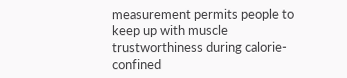measurement permits people to keep up with muscle trustworthiness during calorie-confined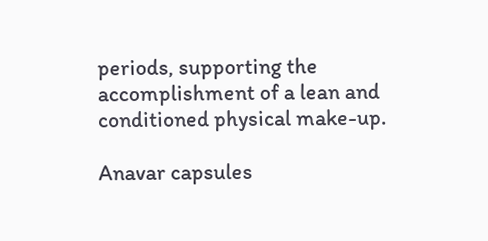periods, supporting the accomplishment of a lean and conditioned physical make-up.

Anavar capsules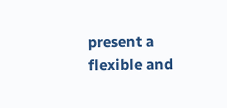present a flexible and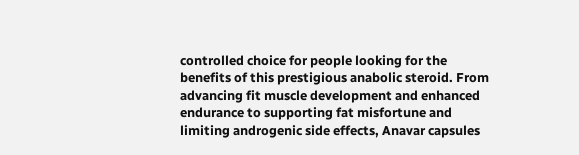controlled choice for people looking for the benefits of this prestigious anabolic steroid. From advancing fit muscle development and enhanced endurance to supporting fat misfortune and limiting androgenic side effects, Anavar capsules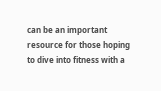can be an important resource for those hoping to dive into fitness with a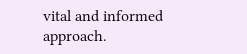vital and informed approach.